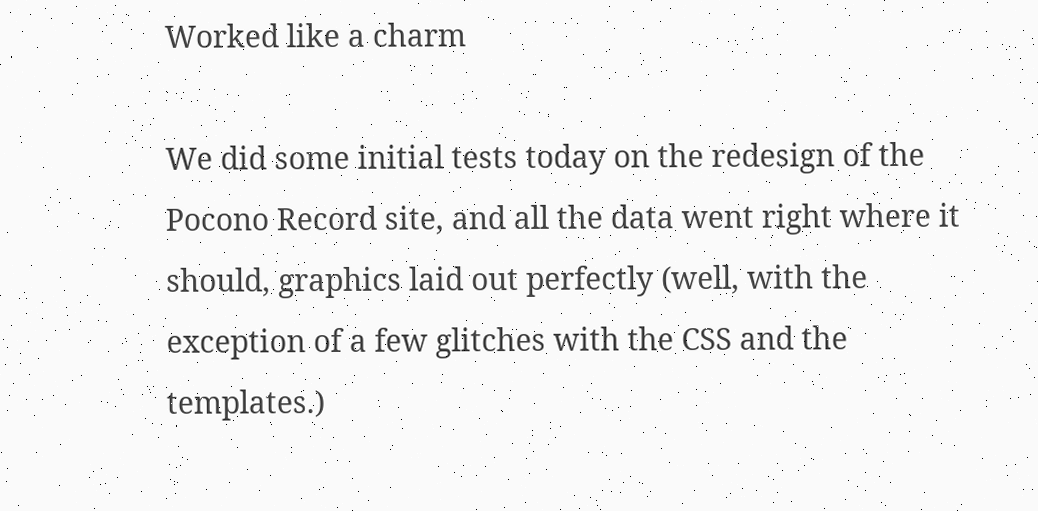Worked like a charm

We did some initial tests today on the redesign of the Pocono Record site, and all the data went right where it should, graphics laid out perfectly (well, with the exception of a few glitches with the CSS and the templates.)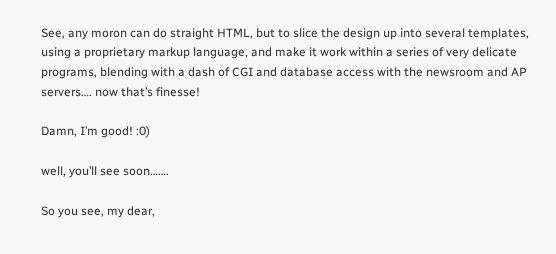See, any moron can do straight HTML, but to slice the design up into several templates, using a proprietary markup language, and make it work within a series of very delicate programs, blending with a dash of CGI and database access with the newsroom and AP servers…. now that’s finesse!

Damn, I’m good! :0)

well, you’ll see soon…….

So you see, my dear,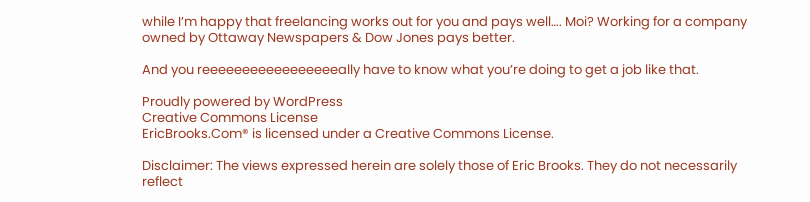while I’m happy that freelancing works out for you and pays well…. Moi? Working for a company owned by Ottaway Newspapers & Dow Jones pays better.

And you reeeeeeeeeeeeeeeeeally have to know what you’re doing to get a job like that.

Proudly powered by WordPress
Creative Commons License
EricBrooks.Com® is licensed under a Creative Commons License.

Disclaimer: The views expressed herein are solely those of Eric Brooks. They do not necessarily reflect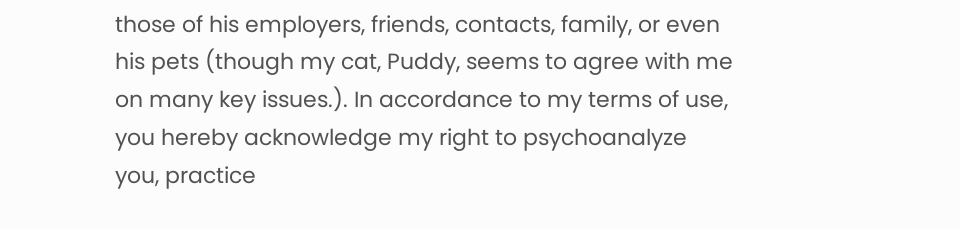those of his employers, friends, contacts, family, or even his pets (though my cat, Puddy, seems to agree with me on many key issues.). In accordance to my terms of use, you hereby acknowledge my right to psychoanalyze you, practice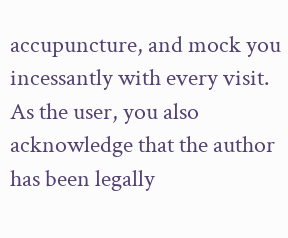accupuncture, and mock you incessantly with every visit. As the user, you also acknowledge that the author has been legally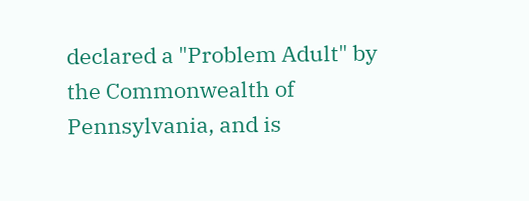declared a "Problem Adult" by the Commonwealth of Pennsylvania, and is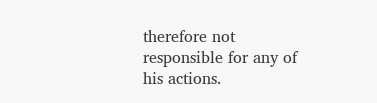therefore not responsible for any of his actions.